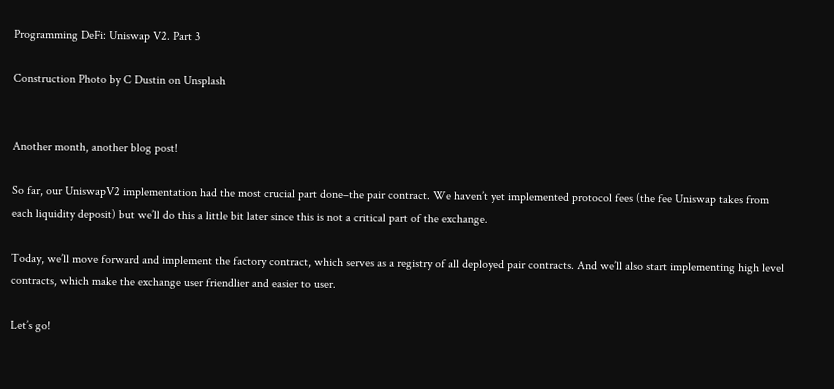Programming DeFi: Uniswap V2. Part 3

Construction Photo by C Dustin on Unsplash


Another month, another blog post!

So far, our UniswapV2 implementation had the most crucial part done–the pair contract. We haven’t yet implemented protocol fees (the fee Uniswap takes from each liquidity deposit) but we’ll do this a little bit later since this is not a critical part of the exchange.

Today, we’ll move forward and implement the factory contract, which serves as a registry of all deployed pair contracts. And we’ll also start implementing high level contracts, which make the exchange user friendlier and easier to user.

Let’s go!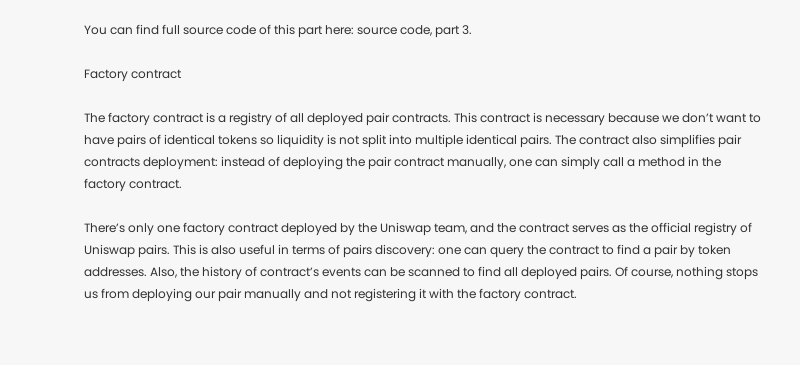You can find full source code of this part here: source code, part 3.

Factory contract

The factory contract is a registry of all deployed pair contracts. This contract is necessary because we don’t want to have pairs of identical tokens so liquidity is not split into multiple identical pairs. The contract also simplifies pair contracts deployment: instead of deploying the pair contract manually, one can simply call a method in the factory contract.

There’s only one factory contract deployed by the Uniswap team, and the contract serves as the official registry of Uniswap pairs. This is also useful in terms of pairs discovery: one can query the contract to find a pair by token addresses. Also, the history of contract’s events can be scanned to find all deployed pairs. Of course, nothing stops us from deploying our pair manually and not registering it with the factory contract.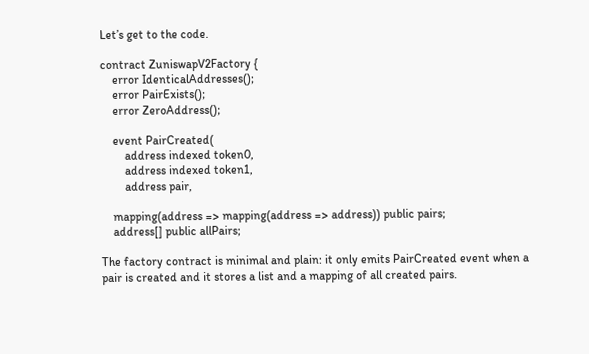Let’s get to the code.

contract ZuniswapV2Factory {
    error IdenticalAddresses();
    error PairExists();
    error ZeroAddress();

    event PairCreated(
        address indexed token0,
        address indexed token1,
        address pair,

    mapping(address => mapping(address => address)) public pairs;
    address[] public allPairs;

The factory contract is minimal and plain: it only emits PairCreated event when a pair is created and it stores a list and a mapping of all created pairs.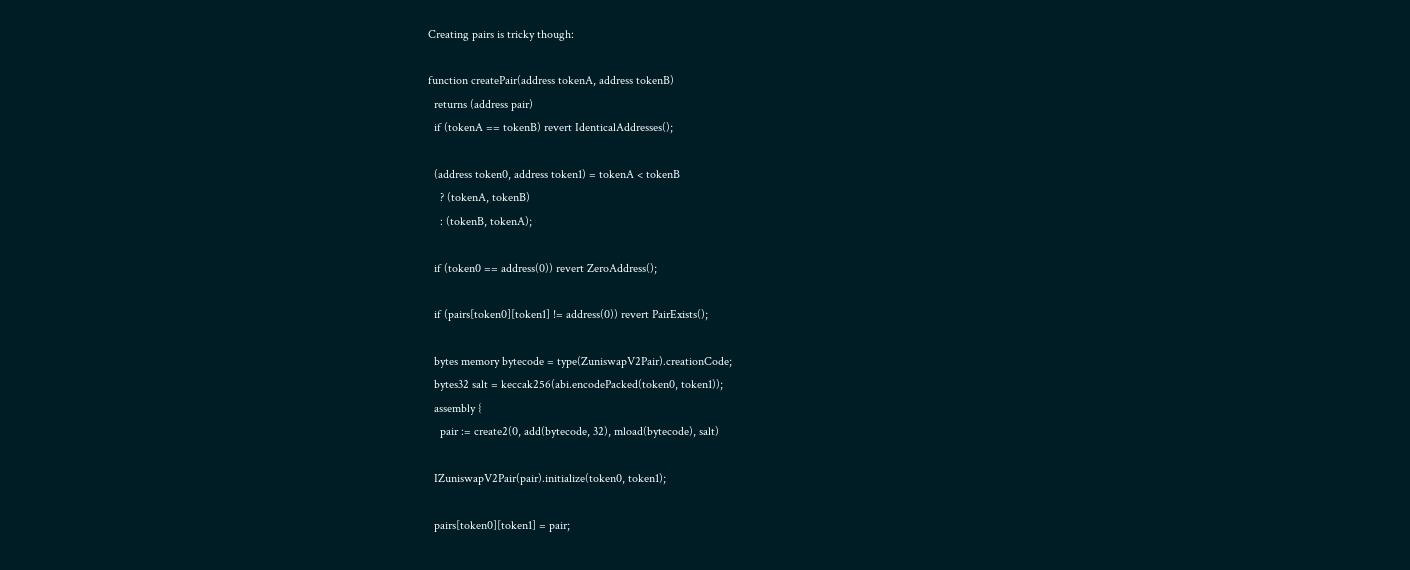Creating pairs is tricky though:

function createPair(address tokenA, address tokenB)
  returns (address pair)
  if (tokenA == tokenB) revert IdenticalAddresses();

  (address token0, address token1) = tokenA < tokenB
    ? (tokenA, tokenB)
    : (tokenB, tokenA);

  if (token0 == address(0)) revert ZeroAddress();

  if (pairs[token0][token1] != address(0)) revert PairExists();

  bytes memory bytecode = type(ZuniswapV2Pair).creationCode;
  bytes32 salt = keccak256(abi.encodePacked(token0, token1));
  assembly {
    pair := create2(0, add(bytecode, 32), mload(bytecode), salt)

  IZuniswapV2Pair(pair).initialize(token0, token1);

  pairs[token0][token1] = pair;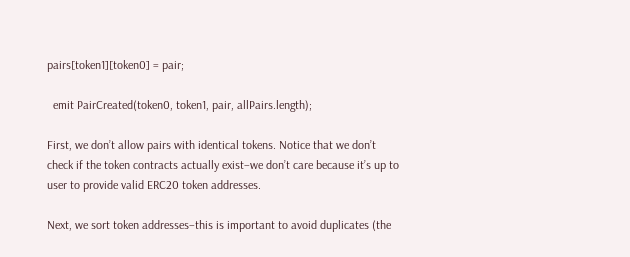pairs[token1][token0] = pair;

  emit PairCreated(token0, token1, pair, allPairs.length);

First, we don’t allow pairs with identical tokens. Notice that we don’t check if the token contracts actually exist–we don’t care because it’s up to user to provide valid ERC20 token addresses.

Next, we sort token addresses–this is important to avoid duplicates (the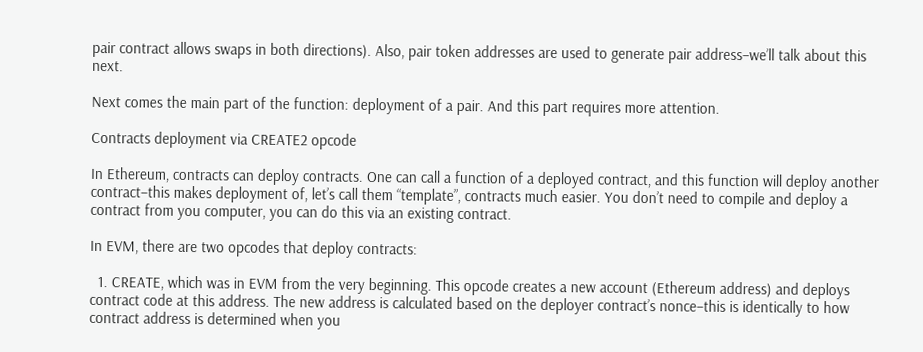pair contract allows swaps in both directions). Also, pair token addresses are used to generate pair address–we’ll talk about this next.

Next comes the main part of the function: deployment of a pair. And this part requires more attention.

Contracts deployment via CREATE2 opcode

In Ethereum, contracts can deploy contracts. One can call a function of a deployed contract, and this function will deploy another contract–this makes deployment of, let’s call them “template”, contracts much easier. You don’t need to compile and deploy a contract from you computer, you can do this via an existing contract.

In EVM, there are two opcodes that deploy contracts:

  1. CREATE, which was in EVM from the very beginning. This opcode creates a new account (Ethereum address) and deploys contract code at this address. The new address is calculated based on the deployer contract’s nonce–this is identically to how contract address is determined when you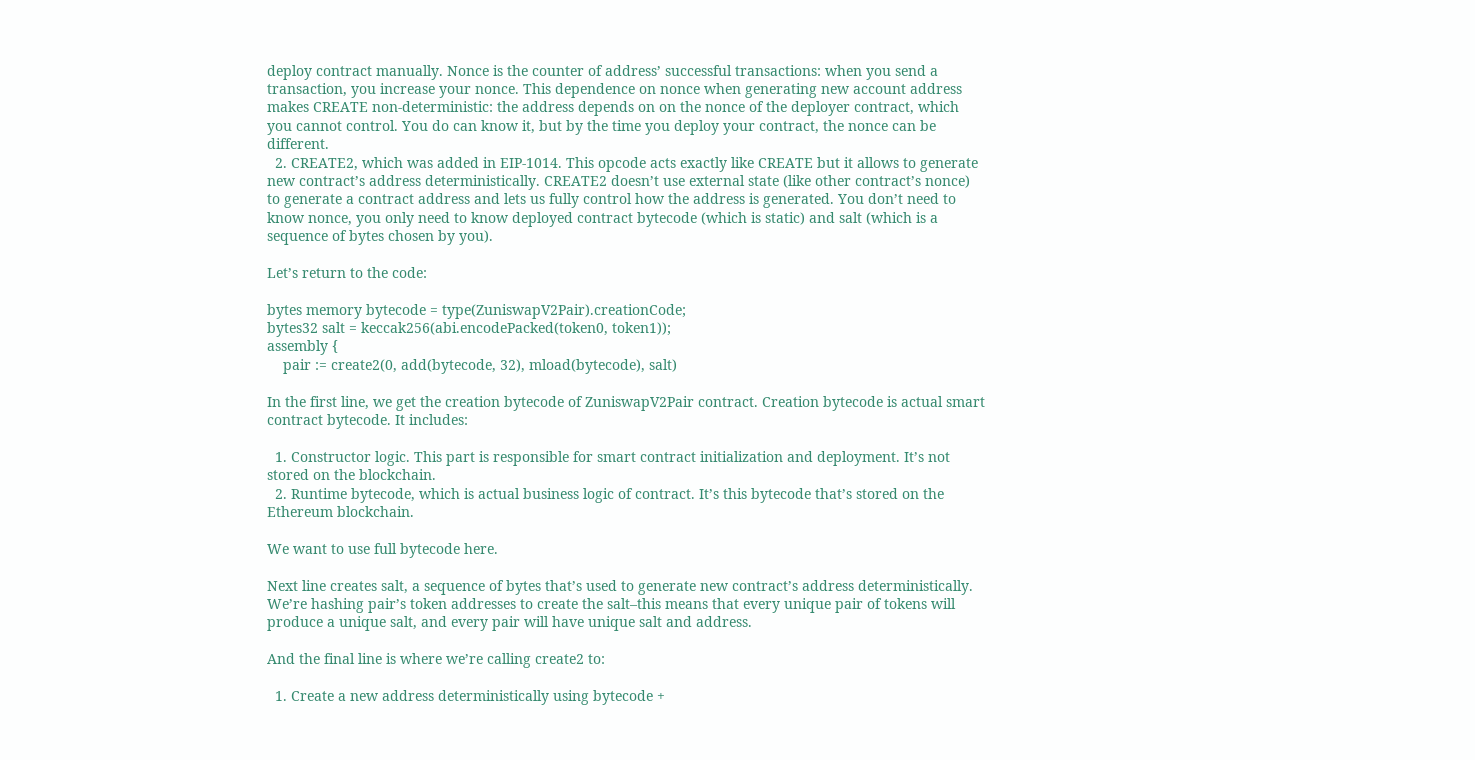deploy contract manually. Nonce is the counter of address’ successful transactions: when you send a transaction, you increase your nonce. This dependence on nonce when generating new account address makes CREATE non-deterministic: the address depends on on the nonce of the deployer contract, which you cannot control. You do can know it, but by the time you deploy your contract, the nonce can be different.
  2. CREATE2, which was added in EIP-1014. This opcode acts exactly like CREATE but it allows to generate new contract’s address deterministically. CREATE2 doesn’t use external state (like other contract’s nonce) to generate a contract address and lets us fully control how the address is generated. You don’t need to know nonce, you only need to know deployed contract bytecode (which is static) and salt (which is a sequence of bytes chosen by you).

Let’s return to the code:

bytes memory bytecode = type(ZuniswapV2Pair).creationCode;
bytes32 salt = keccak256(abi.encodePacked(token0, token1));
assembly {
    pair := create2(0, add(bytecode, 32), mload(bytecode), salt)

In the first line, we get the creation bytecode of ZuniswapV2Pair contract. Creation bytecode is actual smart contract bytecode. It includes:

  1. Constructor logic. This part is responsible for smart contract initialization and deployment. It’s not stored on the blockchain.
  2. Runtime bytecode, which is actual business logic of contract. It’s this bytecode that’s stored on the Ethereum blockchain.

We want to use full bytecode here.

Next line creates salt, a sequence of bytes that’s used to generate new contract’s address deterministically. We’re hashing pair’s token addresses to create the salt–this means that every unique pair of tokens will produce a unique salt, and every pair will have unique salt and address.

And the final line is where we’re calling create2 to:

  1. Create a new address deterministically using bytecode +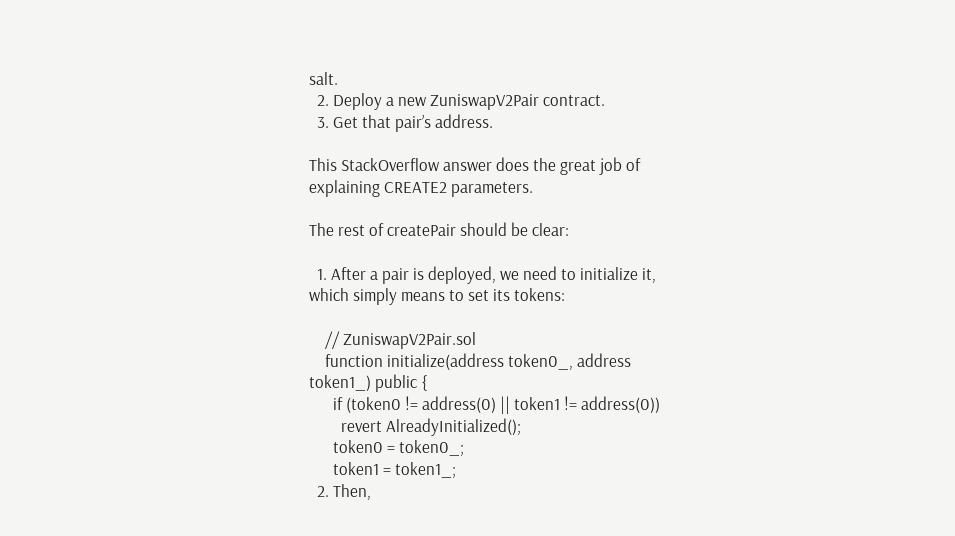salt.
  2. Deploy a new ZuniswapV2Pair contract.
  3. Get that pair’s address.

This StackOverflow answer does the great job of explaining CREATE2 parameters.

The rest of createPair should be clear:

  1. After a pair is deployed, we need to initialize it, which simply means to set its tokens:

    // ZuniswapV2Pair.sol
    function initialize(address token0_, address token1_) public {
      if (token0 != address(0) || token1 != address(0))
        revert AlreadyInitialized();
      token0 = token0_;
      token1 = token1_;
  2. Then,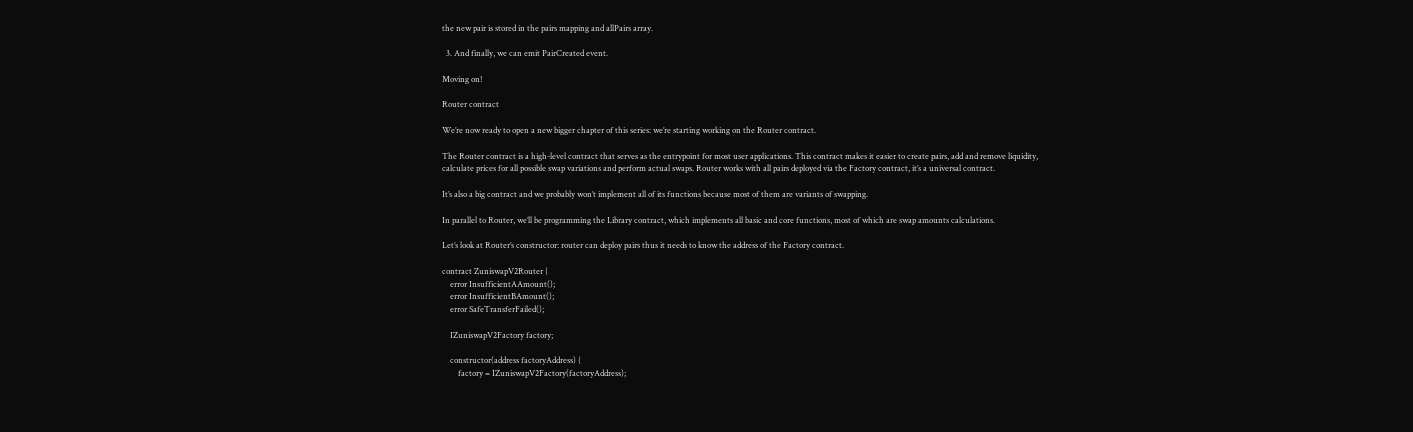the new pair is stored in the pairs mapping and allPairs array.

  3. And finally, we can emit PairCreated event.

Moving on!

Router contract

We’re now ready to open a new bigger chapter of this series: we’re starting working on the Router contract.

The Router contract is a high-level contract that serves as the entrypoint for most user applications. This contract makes it easier to create pairs, add and remove liquidity, calculate prices for all possible swap variations and perform actual swaps. Router works with all pairs deployed via the Factory contract, it’s a universal contract.

It’s also a big contract and we probably won’t implement all of its functions because most of them are variants of swapping.

In parallel to Router, we’ll be programming the Library contract, which implements all basic and core functions, most of which are swap amounts calculations.

Let’s look at Router’s constructor: router can deploy pairs thus it needs to know the address of the Factory contract.

contract ZuniswapV2Router {
    error InsufficientAAmount();
    error InsufficientBAmount();
    error SafeTransferFailed();

    IZuniswapV2Factory factory;

    constructor(address factoryAddress) {
        factory = IZuniswapV2Factory(factoryAddress);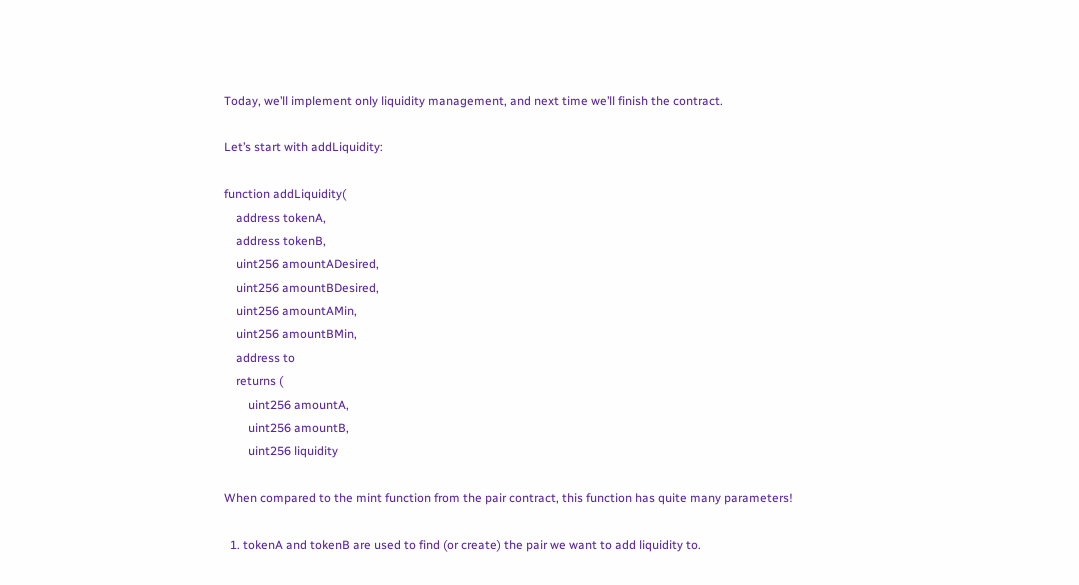Today, we’ll implement only liquidity management, and next time we’ll finish the contract.

Let’s start with addLiquidity:

function addLiquidity(
    address tokenA,
    address tokenB,
    uint256 amountADesired,
    uint256 amountBDesired,
    uint256 amountAMin,
    uint256 amountBMin,
    address to
    returns (
        uint256 amountA,
        uint256 amountB,
        uint256 liquidity

When compared to the mint function from the pair contract, this function has quite many parameters!

  1. tokenA and tokenB are used to find (or create) the pair we want to add liquidity to.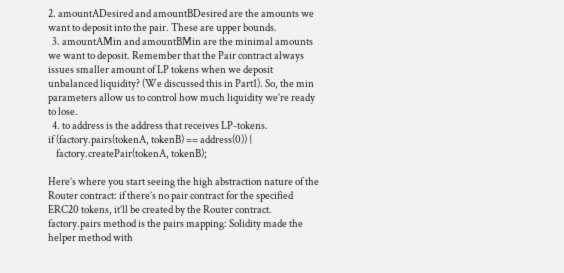2. amountADesired and amountBDesired are the amounts we want to deposit into the pair. These are upper bounds.
  3. amountAMin and amountBMin are the minimal amounts we want to deposit. Remember that the Pair contract always issues smaller amount of LP tokens when we deposit unbalanced liquidity? (We discussed this in Part1). So, the min parameters allow us to control how much liquidity we’re ready to lose.
  4. to address is the address that receives LP-tokens.
if (factory.pairs(tokenA, tokenB) == address(0)) {
    factory.createPair(tokenA, tokenB);

Here’s where you start seeing the high abstraction nature of the Router contract: if there’s no pair contract for the specified ERC20 tokens, it’ll be created by the Router contract. factory.pairs method is the pairs mapping: Solidity made the helper method with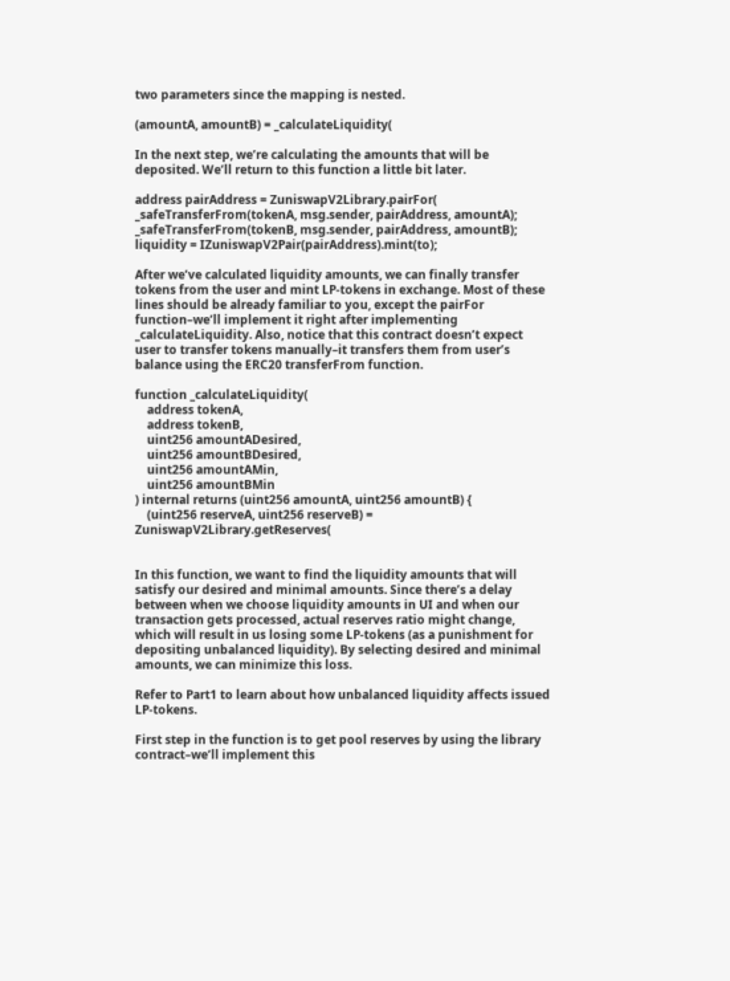two parameters since the mapping is nested.

(amountA, amountB) = _calculateLiquidity(

In the next step, we’re calculating the amounts that will be deposited. We’ll return to this function a little bit later.

address pairAddress = ZuniswapV2Library.pairFor(
_safeTransferFrom(tokenA, msg.sender, pairAddress, amountA);
_safeTransferFrom(tokenB, msg.sender, pairAddress, amountB);
liquidity = IZuniswapV2Pair(pairAddress).mint(to);

After we’ve calculated liquidity amounts, we can finally transfer tokens from the user and mint LP-tokens in exchange. Most of these lines should be already familiar to you, except the pairFor function–we’ll implement it right after implementing _calculateLiquidity. Also, notice that this contract doesn’t expect user to transfer tokens manually–it transfers them from user’s balance using the ERC20 transferFrom function.

function _calculateLiquidity(
    address tokenA,
    address tokenB,
    uint256 amountADesired,
    uint256 amountBDesired,
    uint256 amountAMin,
    uint256 amountBMin
) internal returns (uint256 amountA, uint256 amountB) {
    (uint256 reserveA, uint256 reserveB) = ZuniswapV2Library.getReserves(


In this function, we want to find the liquidity amounts that will satisfy our desired and minimal amounts. Since there’s a delay between when we choose liquidity amounts in UI and when our transaction gets processed, actual reserves ratio might change, which will result in us losing some LP-tokens (as a punishment for depositing unbalanced liquidity). By selecting desired and minimal amounts, we can minimize this loss.

Refer to Part1 to learn about how unbalanced liquidity affects issued LP-tokens.

First step in the function is to get pool reserves by using the library contract–we’ll implement this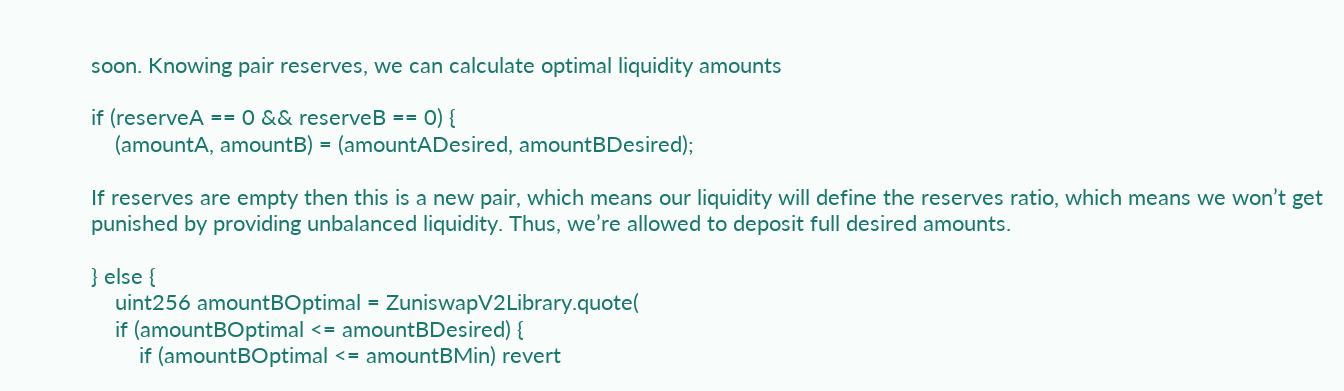soon. Knowing pair reserves, we can calculate optimal liquidity amounts

if (reserveA == 0 && reserveB == 0) {
    (amountA, amountB) = (amountADesired, amountBDesired);

If reserves are empty then this is a new pair, which means our liquidity will define the reserves ratio, which means we won’t get punished by providing unbalanced liquidity. Thus, we’re allowed to deposit full desired amounts.

} else {
    uint256 amountBOptimal = ZuniswapV2Library.quote(
    if (amountBOptimal <= amountBDesired) {
        if (amountBOptimal <= amountBMin) revert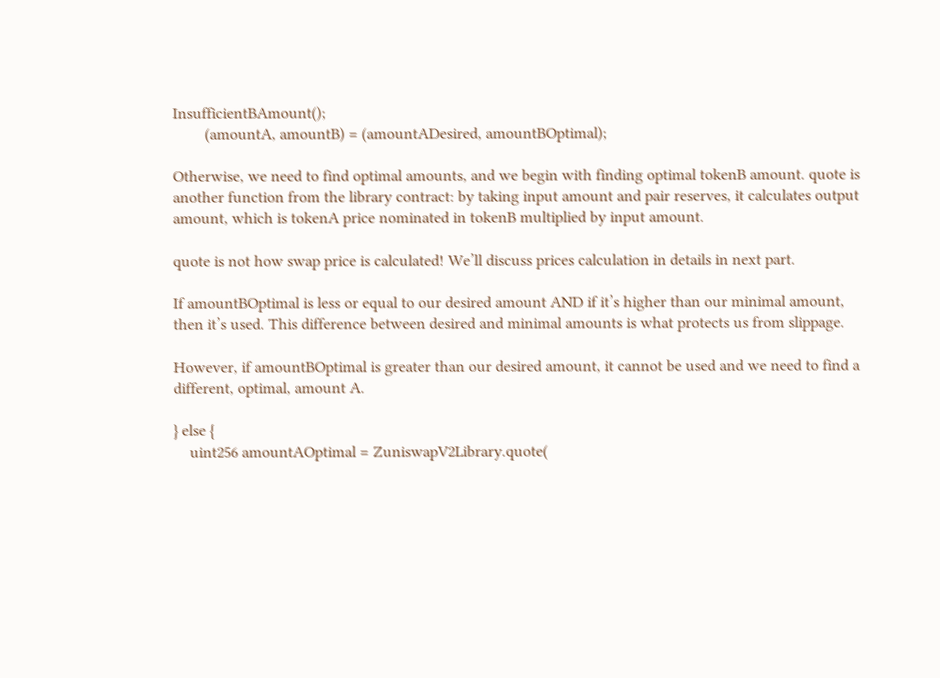InsufficientBAmount();
        (amountA, amountB) = (amountADesired, amountBOptimal);

Otherwise, we need to find optimal amounts, and we begin with finding optimal tokenB amount. quote is another function from the library contract: by taking input amount and pair reserves, it calculates output amount, which is tokenA price nominated in tokenB multiplied by input amount.

quote is not how swap price is calculated! We’ll discuss prices calculation in details in next part.

If amountBOptimal is less or equal to our desired amount AND if it’s higher than our minimal amount, then it’s used. This difference between desired and minimal amounts is what protects us from slippage.

However, if amountBOptimal is greater than our desired amount, it cannot be used and we need to find a different, optimal, amount A.

} else {
    uint256 amountAOptimal = ZuniswapV2Library.quote(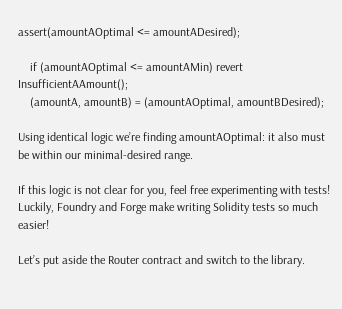assert(amountAOptimal <= amountADesired);

    if (amountAOptimal <= amountAMin) revert InsufficientAAmount();
    (amountA, amountB) = (amountAOptimal, amountBDesired);

Using identical logic we’re finding amountAOptimal: it also must be within our minimal-desired range.

If this logic is not clear for you, feel free experimenting with tests! Luckily, Foundry and Forge make writing Solidity tests so much easier!

Let’s put aside the Router contract and switch to the library.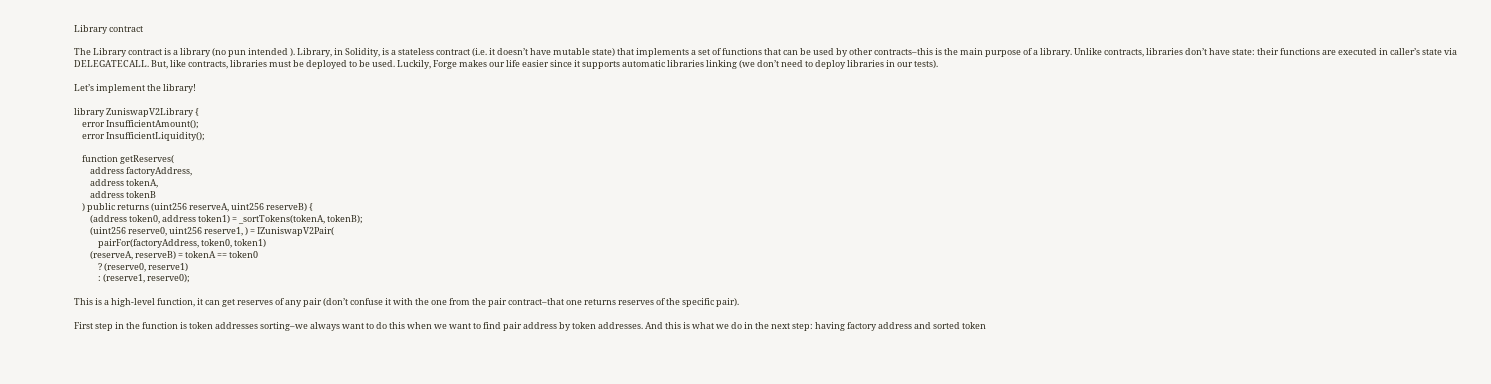Library contract

The Library contract is a library (no pun intended ). Library, in Solidity, is a stateless contract (i.e. it doesn’t have mutable state) that implements a set of functions that can be used by other contracts–this is the main purpose of a library. Unlike contracts, libraries don’t have state: their functions are executed in caller’s state via DELEGATECALL. But, like contracts, libraries must be deployed to be used. Luckily, Forge makes our life easier since it supports automatic libraries linking (we don’t need to deploy libraries in our tests).

Let’s implement the library!

library ZuniswapV2Library {
    error InsufficientAmount();
    error InsufficientLiquidity();

    function getReserves(
        address factoryAddress,
        address tokenA,
        address tokenB
    ) public returns (uint256 reserveA, uint256 reserveB) {
        (address token0, address token1) = _sortTokens(tokenA, tokenB);
        (uint256 reserve0, uint256 reserve1, ) = IZuniswapV2Pair(
            pairFor(factoryAddress, token0, token1)
        (reserveA, reserveB) = tokenA == token0
            ? (reserve0, reserve1)
            : (reserve1, reserve0);

This is a high-level function, it can get reserves of any pair (don’t confuse it with the one from the pair contract–that one returns reserves of the specific pair).

First step in the function is token addresses sorting–we always want to do this when we want to find pair address by token addresses. And this is what we do in the next step: having factory address and sorted token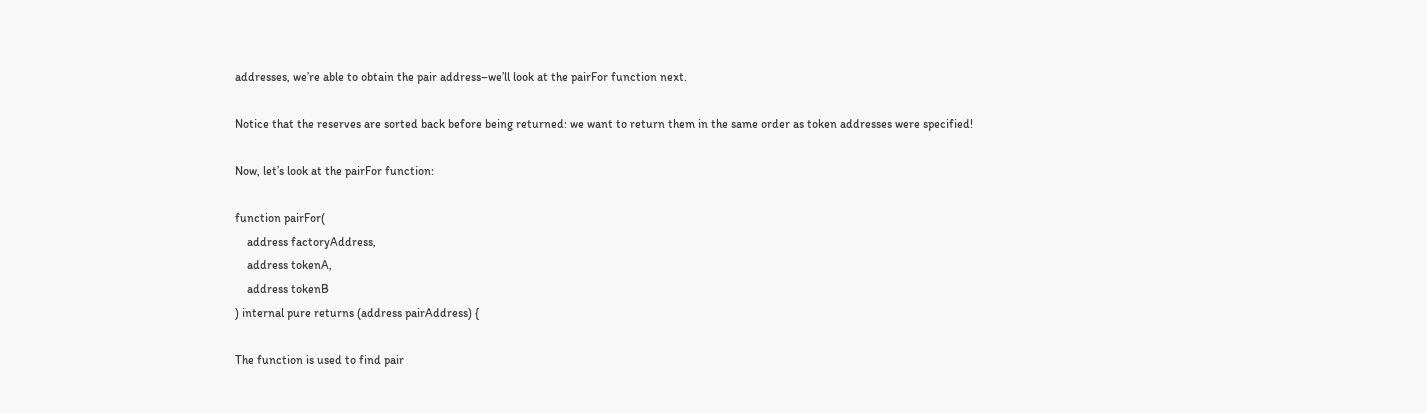addresses, we’re able to obtain the pair address–we’ll look at the pairFor function next.

Notice that the reserves are sorted back before being returned: we want to return them in the same order as token addresses were specified!

Now, let’s look at the pairFor function:

function pairFor(
    address factoryAddress,
    address tokenA,
    address tokenB
) internal pure returns (address pairAddress) {

The function is used to find pair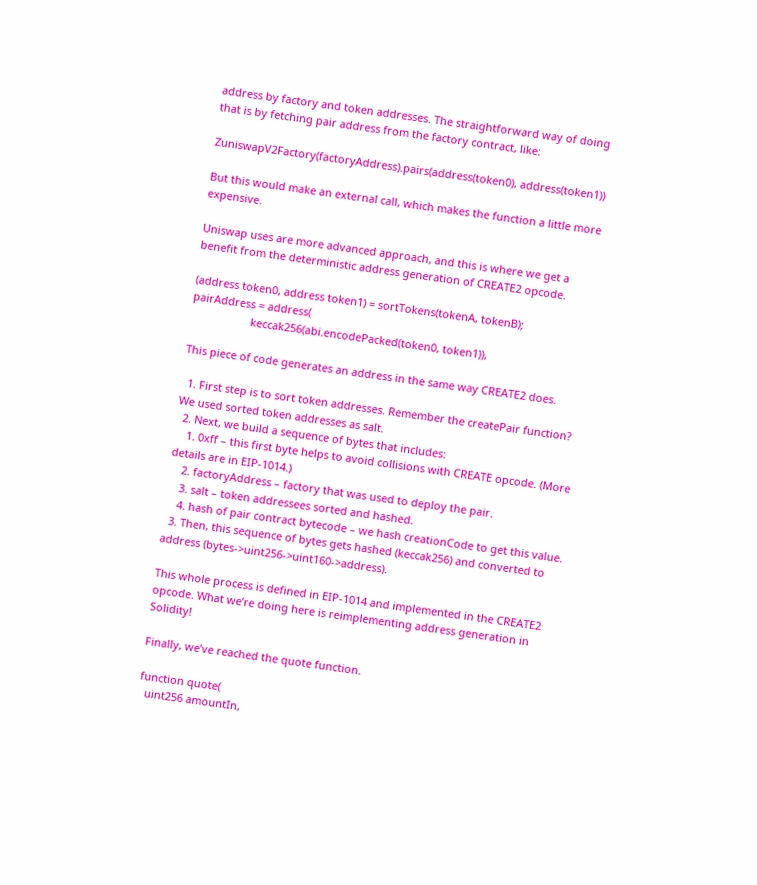address by factory and token addresses. The straightforward way of doing that is by fetching pair address from the factory contract, like:

ZuniswapV2Factory(factoryAddress).pairs(address(token0), address(token1))

But this would make an external call, which makes the function a little more expensive.

Uniswap uses are more advanced approach, and this is where we get a benefit from the deterministic address generation of CREATE2 opcode.

(address token0, address token1) = sortTokens(tokenA, tokenB);
pairAddress = address(
                    keccak256(abi.encodePacked(token0, token1)),

This piece of code generates an address in the same way CREATE2 does.

  1. First step is to sort token addresses. Remember the createPair function? We used sorted token addresses as salt.
  2. Next, we build a sequence of bytes that includes:
    1. 0xff – this first byte helps to avoid collisions with CREATE opcode. (More details are in EIP-1014.)
    2. factoryAddress – factory that was used to deploy the pair.
    3. salt – token addressees sorted and hashed.
    4. hash of pair contract bytecode – we hash creationCode to get this value.
  3. Then, this sequence of bytes gets hashed (keccak256) and converted to address (bytes->uint256->uint160->address).

This whole process is defined in EIP-1014 and implemented in the CREATE2 opcode. What we’re doing here is reimplementing address generation in Solidity!

Finally, we’ve reached the quote function.

function quote(
  uint256 amountIn,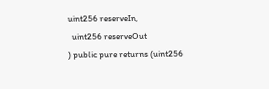uint256 reserveIn,
  uint256 reserveOut
) public pure returns (uint256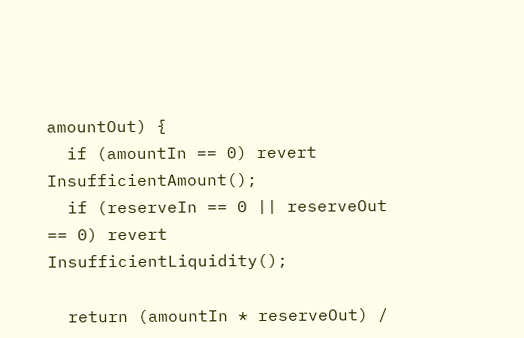amountOut) {
  if (amountIn == 0) revert InsufficientAmount();
  if (reserveIn == 0 || reserveOut == 0) revert InsufficientLiquidity();

  return (amountIn * reserveOut) /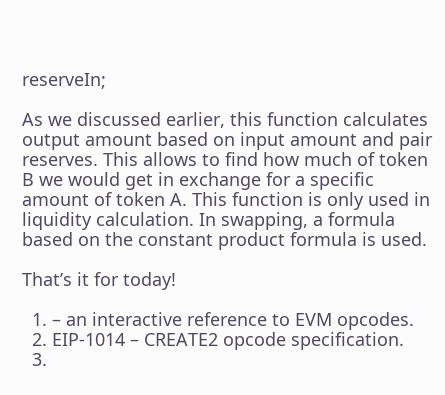reserveIn;

As we discussed earlier, this function calculates output amount based on input amount and pair reserves. This allows to find how much of token B we would get in exchange for a specific amount of token A. This function is only used in liquidity calculation. In swapping, a formula based on the constant product formula is used.

That’s it for today!

  1. – an interactive reference to EVM opcodes.
  2. EIP-1014 – CREATE2 opcode specification.
  3.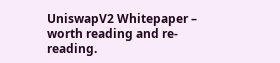UniswapV2 Whitepaper – worth reading and re-reading.